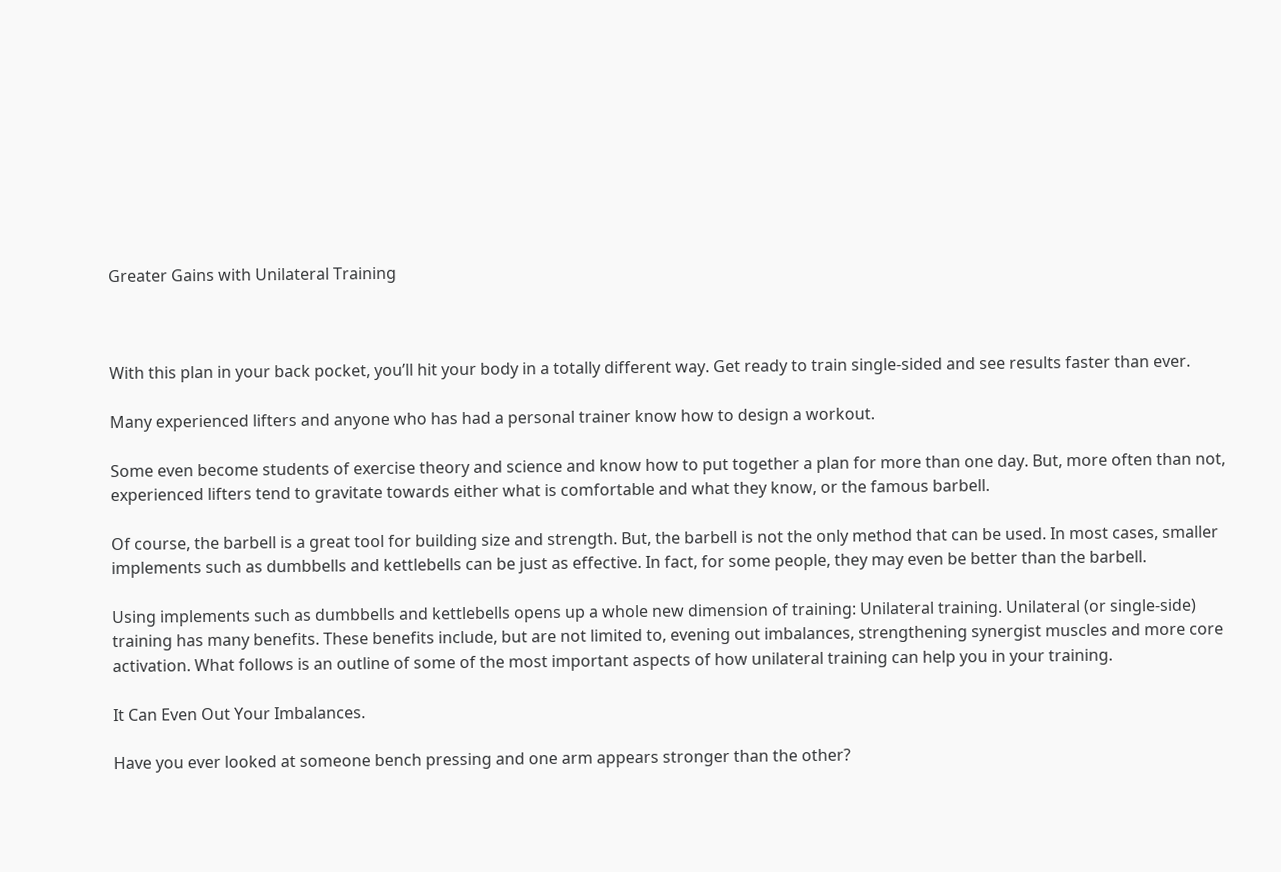Greater Gains with Unilateral Training



With this plan in your back pocket, you’ll hit your body in a totally different way. Get ready to train single-sided and see results faster than ever.

Many experienced lifters and anyone who has had a personal trainer know how to design a workout.

Some even become students of exercise theory and science and know how to put together a plan for more than one day. But, more often than not, experienced lifters tend to gravitate towards either what is comfortable and what they know, or the famous barbell.

Of course, the barbell is a great tool for building size and strength. But, the barbell is not the only method that can be used. In most cases, smaller implements such as dumbbells and kettlebells can be just as effective. In fact, for some people, they may even be better than the barbell.

Using implements such as dumbbells and kettlebells opens up a whole new dimension of training: Unilateral training. Unilateral (or single-side) training has many benefits. These benefits include, but are not limited to, evening out imbalances, strengthening synergist muscles and more core activation. What follows is an outline of some of the most important aspects of how unilateral training can help you in your training.

It Can Even Out Your Imbalances.

Have you ever looked at someone bench pressing and one arm appears stronger than the other?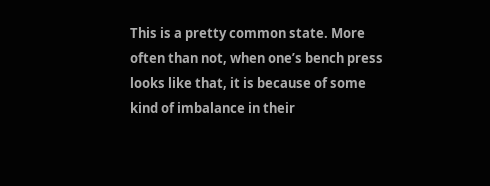This is a pretty common state. More often than not, when one’s bench press looks like that, it is because of some kind of imbalance in their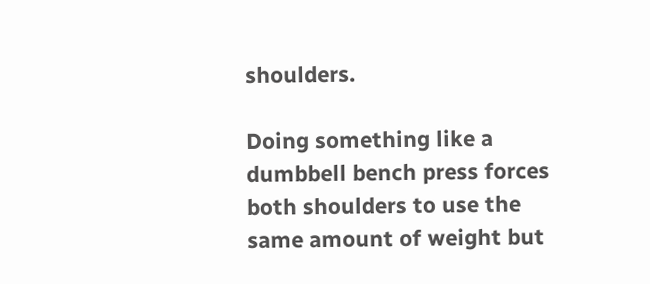shoulders.

Doing something like a dumbbell bench press forces both shoulders to use the same amount of weight but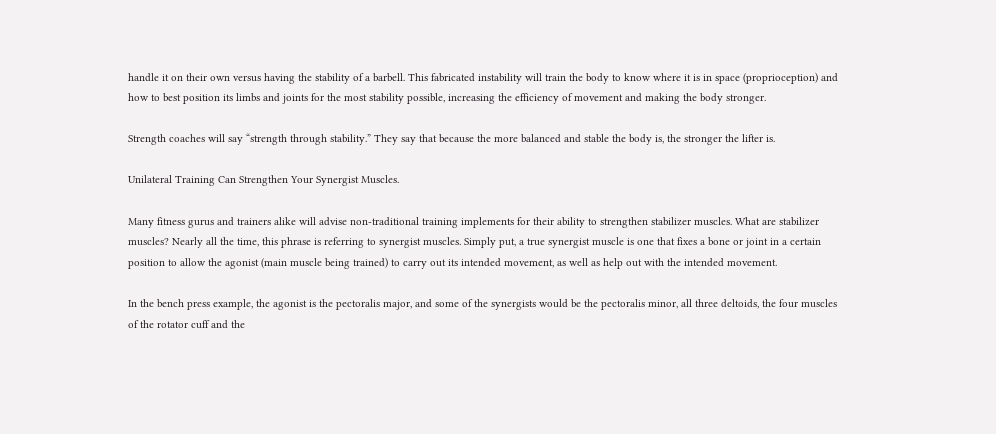handle it on their own versus having the stability of a barbell. This fabricated instability will train the body to know where it is in space (proprioception) and how to best position its limbs and joints for the most stability possible, increasing the efficiency of movement and making the body stronger.

Strength coaches will say “strength through stability.” They say that because the more balanced and stable the body is, the stronger the lifter is.

Unilateral Training Can Strengthen Your Synergist Muscles.

Many fitness gurus and trainers alike will advise non-traditional training implements for their ability to strengthen stabilizer muscles. What are stabilizer muscles? Nearly all the time, this phrase is referring to synergist muscles. Simply put, a true synergist muscle is one that fixes a bone or joint in a certain position to allow the agonist (main muscle being trained) to carry out its intended movement, as well as help out with the intended movement.

In the bench press example, the agonist is the pectoralis major, and some of the synergists would be the pectoralis minor, all three deltoids, the four muscles of the rotator cuff and the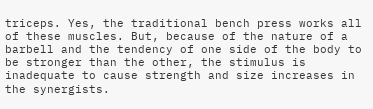triceps. Yes, the traditional bench press works all of these muscles. But, because of the nature of a barbell and the tendency of one side of the body to be stronger than the other, the stimulus is inadequate to cause strength and size increases in the synergists.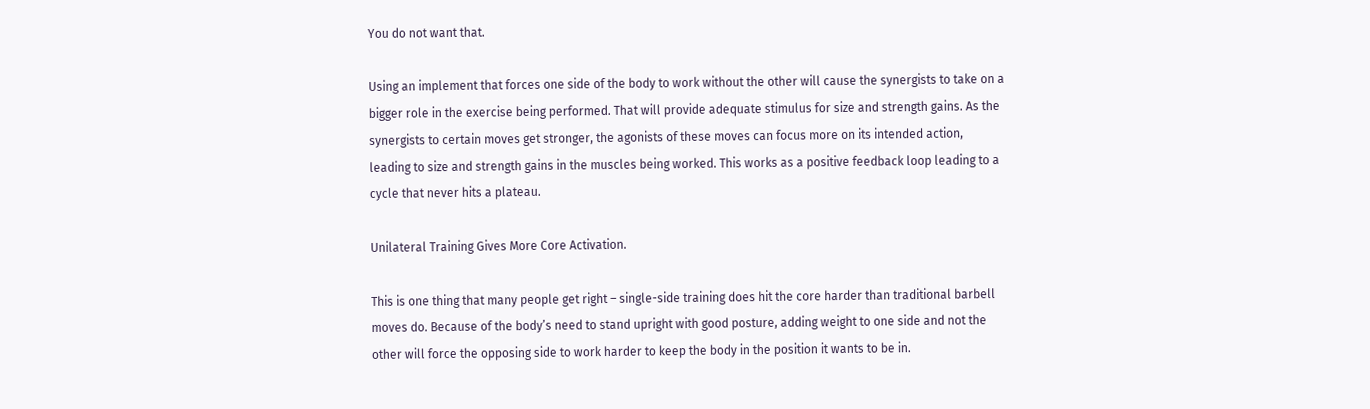You do not want that.

Using an implement that forces one side of the body to work without the other will cause the synergists to take on a bigger role in the exercise being performed. That will provide adequate stimulus for size and strength gains. As the synergists to certain moves get stronger, the agonists of these moves can focus more on its intended action, leading to size and strength gains in the muscles being worked. This works as a positive feedback loop leading to a cycle that never hits a plateau.

Unilateral Training Gives More Core Activation.

This is one thing that many people get right – single-side training does hit the core harder than traditional barbell moves do. Because of the body’s need to stand upright with good posture, adding weight to one side and not the other will force the opposing side to work harder to keep the body in the position it wants to be in.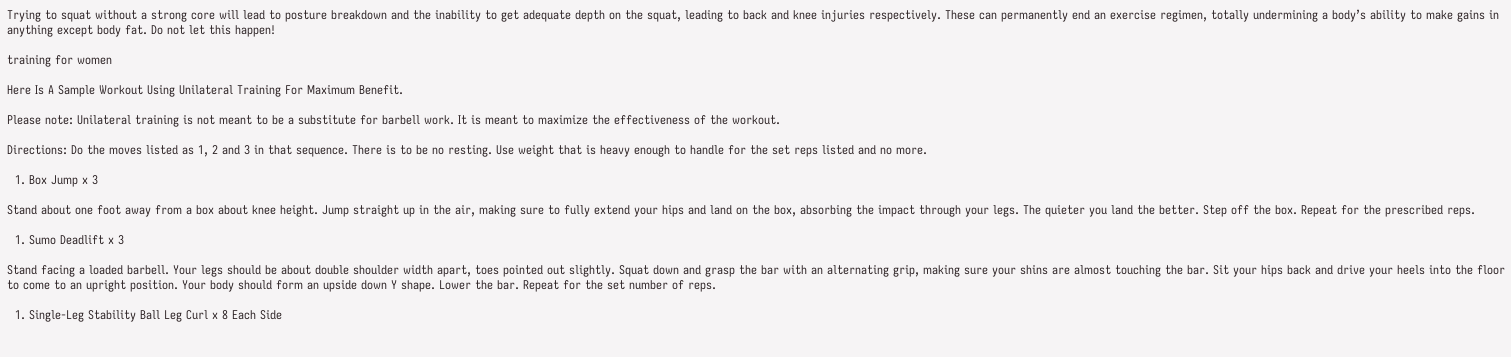Trying to squat without a strong core will lead to posture breakdown and the inability to get adequate depth on the squat, leading to back and knee injuries respectively. These can permanently end an exercise regimen, totally undermining a body’s ability to make gains in anything except body fat. Do not let this happen!

training for women

Here Is A Sample Workout Using Unilateral Training For Maximum Benefit.

Please note: Unilateral training is not meant to be a substitute for barbell work. It is meant to maximize the effectiveness of the workout.

Directions: Do the moves listed as 1, 2 and 3 in that sequence. There is to be no resting. Use weight that is heavy enough to handle for the set reps listed and no more.

  1. Box Jump x 3

Stand about one foot away from a box about knee height. Jump straight up in the air, making sure to fully extend your hips and land on the box, absorbing the impact through your legs. The quieter you land the better. Step off the box. Repeat for the prescribed reps.

  1. Sumo Deadlift x 3

Stand facing a loaded barbell. Your legs should be about double shoulder width apart, toes pointed out slightly. Squat down and grasp the bar with an alternating grip, making sure your shins are almost touching the bar. Sit your hips back and drive your heels into the floor to come to an upright position. Your body should form an upside down Y shape. Lower the bar. Repeat for the set number of reps.

  1. Single-Leg Stability Ball Leg Curl x 8 Each Side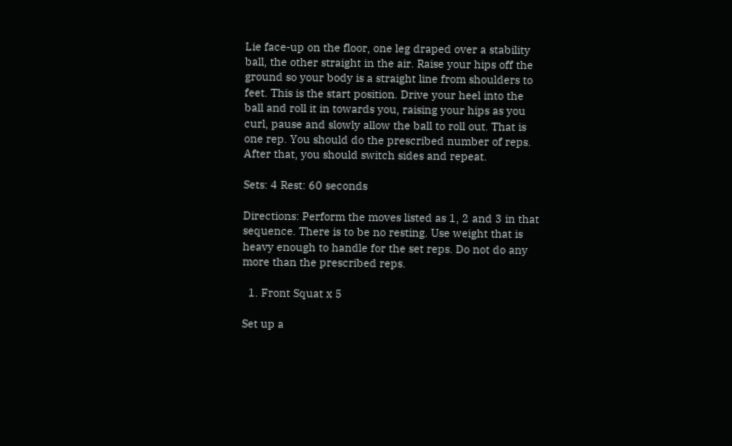Lie face-up on the floor, one leg draped over a stability ball, the other straight in the air. Raise your hips off the ground so your body is a straight line from shoulders to feet. This is the start position. Drive your heel into the ball and roll it in towards you, raising your hips as you curl, pause and slowly allow the ball to roll out. That is one rep. You should do the prescribed number of reps. After that, you should switch sides and repeat.

Sets: 4 Rest: 60 seconds

Directions: Perform the moves listed as 1, 2 and 3 in that sequence. There is to be no resting. Use weight that is heavy enough to handle for the set reps. Do not do any more than the prescribed reps.

  1. Front Squat x 5

Set up a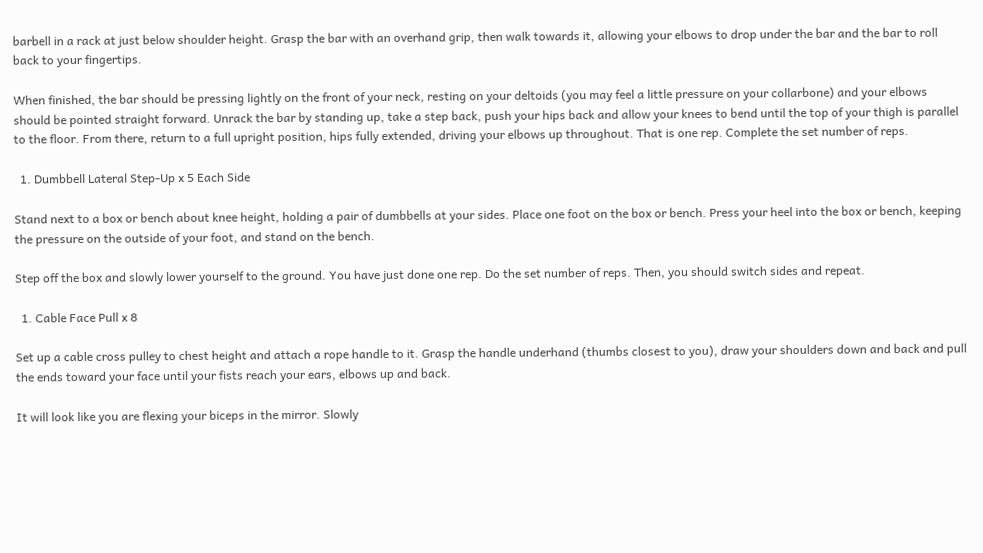barbell in a rack at just below shoulder height. Grasp the bar with an overhand grip, then walk towards it, allowing your elbows to drop under the bar and the bar to roll back to your fingertips.

When finished, the bar should be pressing lightly on the front of your neck, resting on your deltoids (you may feel a little pressure on your collarbone) and your elbows should be pointed straight forward. Unrack the bar by standing up, take a step back, push your hips back and allow your knees to bend until the top of your thigh is parallel to the floor. From there, return to a full upright position, hips fully extended, driving your elbows up throughout. That is one rep. Complete the set number of reps.

  1. Dumbbell Lateral Step-Up x 5 Each Side

Stand next to a box or bench about knee height, holding a pair of dumbbells at your sides. Place one foot on the box or bench. Press your heel into the box or bench, keeping the pressure on the outside of your foot, and stand on the bench.

Step off the box and slowly lower yourself to the ground. You have just done one rep. Do the set number of reps. Then, you should switch sides and repeat.

  1. Cable Face Pull x 8

Set up a cable cross pulley to chest height and attach a rope handle to it. Grasp the handle underhand (thumbs closest to you), draw your shoulders down and back and pull the ends toward your face until your fists reach your ears, elbows up and back.

It will look like you are flexing your biceps in the mirror. Slowly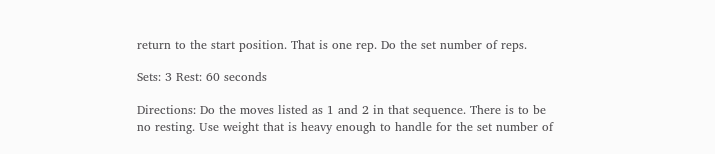return to the start position. That is one rep. Do the set number of reps.

Sets: 3 Rest: 60 seconds

Directions: Do the moves listed as 1 and 2 in that sequence. There is to be no resting. Use weight that is heavy enough to handle for the set number of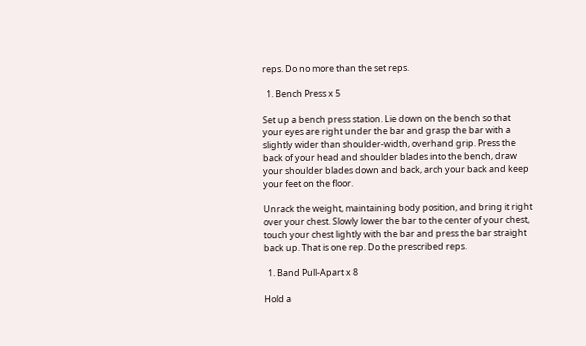reps. Do no more than the set reps.

  1. Bench Press x 5

Set up a bench press station. Lie down on the bench so that your eyes are right under the bar and grasp the bar with a slightly wider than shoulder-width, overhand grip. Press the back of your head and shoulder blades into the bench, draw your shoulder blades down and back, arch your back and keep your feet on the floor.

Unrack the weight, maintaining body position, and bring it right over your chest. Slowly lower the bar to the center of your chest, touch your chest lightly with the bar and press the bar straight back up. That is one rep. Do the prescribed reps.

  1. Band Pull-Apart x 8

Hold a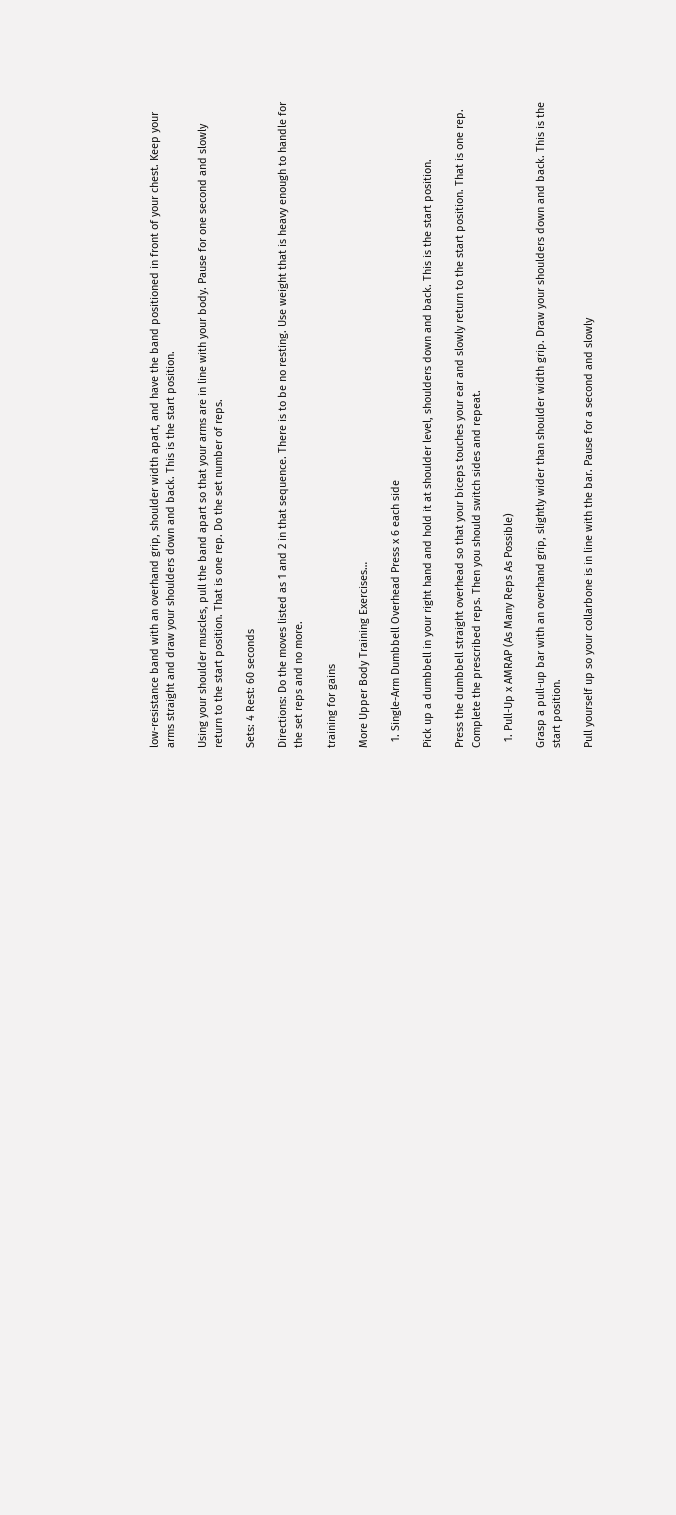low-resistance band with an overhand grip, shoulder width apart, and have the band positioned in front of your chest. Keep your arms straight and draw your shoulders down and back. This is the start position.

Using your shoulder muscles, pull the band apart so that your arms are in line with your body. Pause for one second and slowly return to the start position. That is one rep. Do the set number of reps.

Sets: 4 Rest: 60 seconds

Directions: Do the moves listed as 1 and 2 in that sequence. There is to be no resting. Use weight that is heavy enough to handle for the set reps and no more.

training for gains

More Upper Body Training Exercises…

  1. Single-Arm Dumbbell Overhead Press x 6 each side

Pick up a dumbbell in your right hand and hold it at shoulder level, shoulders down and back. This is the start position.

Press the dumbbell straight overhead so that your biceps touches your ear and slowly return to the start position. That is one rep. Complete the prescribed reps. Then you should switch sides and repeat.

  1. Pull-Up x AMRAP (As Many Reps As Possible)

Grasp a pull-up bar with an overhand grip, slightly wider than shoulder width grip. Draw your shoulders down and back. This is the start position.

Pull yourself up so your collarbone is in line with the bar. Pause for a second and slowly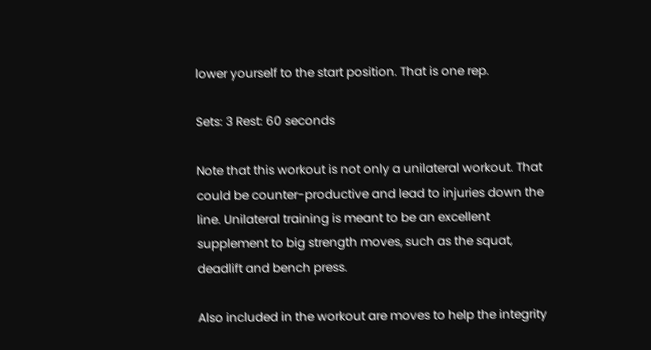lower yourself to the start position. That is one rep.

Sets: 3 Rest: 60 seconds

Note that this workout is not only a unilateral workout. That could be counter-productive and lead to injuries down the line. Unilateral training is meant to be an excellent supplement to big strength moves, such as the squat, deadlift and bench press.

Also included in the workout are moves to help the integrity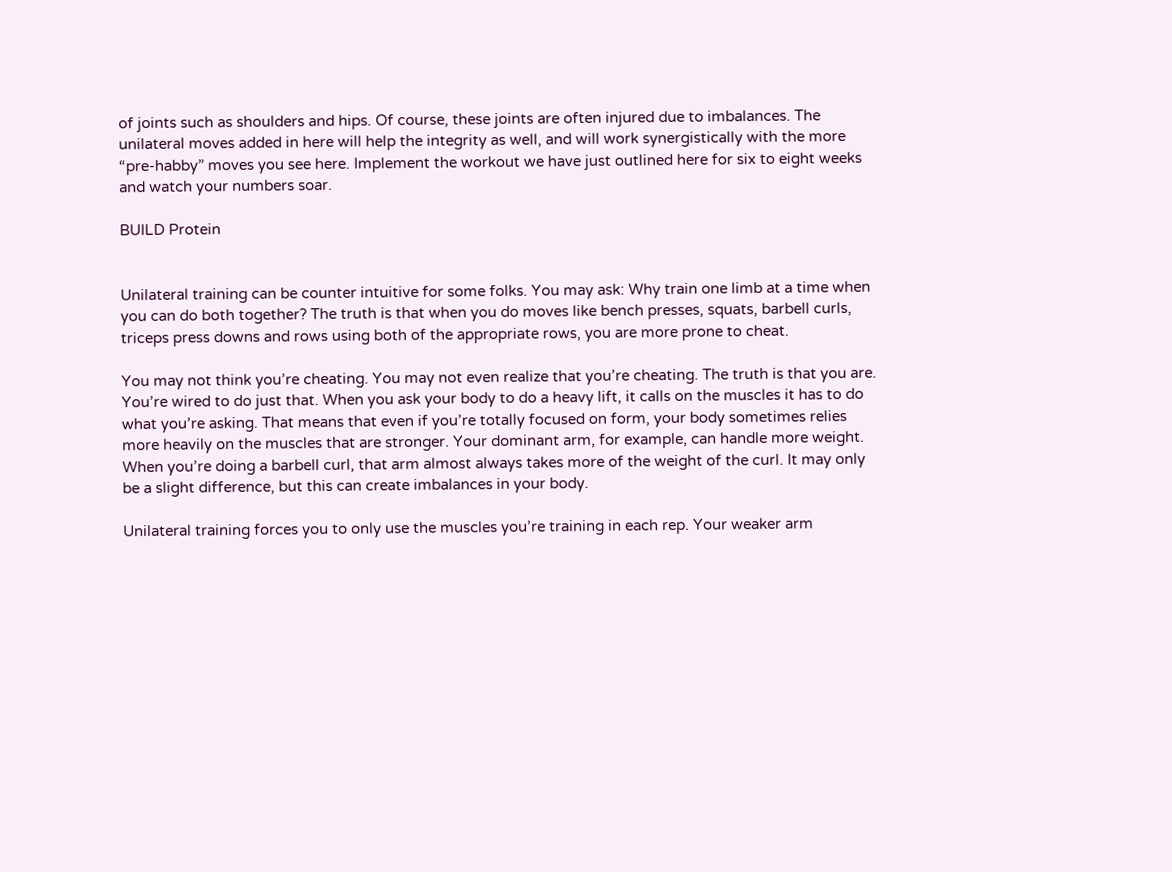of joints such as shoulders and hips. Of course, these joints are often injured due to imbalances. The unilateral moves added in here will help the integrity as well, and will work synergistically with the more “pre-habby” moves you see here. Implement the workout we have just outlined here for six to eight weeks and watch your numbers soar.

BUILD Protein


Unilateral training can be counter intuitive for some folks. You may ask: Why train one limb at a time when you can do both together? The truth is that when you do moves like bench presses, squats, barbell curls, triceps press downs and rows using both of the appropriate rows, you are more prone to cheat.

You may not think you’re cheating. You may not even realize that you’re cheating. The truth is that you are. You’re wired to do just that. When you ask your body to do a heavy lift, it calls on the muscles it has to do what you’re asking. That means that even if you’re totally focused on form, your body sometimes relies more heavily on the muscles that are stronger. Your dominant arm, for example, can handle more weight. When you’re doing a barbell curl, that arm almost always takes more of the weight of the curl. It may only be a slight difference, but this can create imbalances in your body.

Unilateral training forces you to only use the muscles you’re training in each rep. Your weaker arm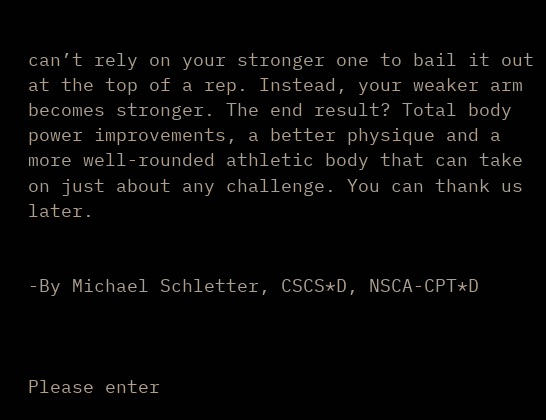can’t rely on your stronger one to bail it out at the top of a rep. Instead, your weaker arm becomes stronger. The end result? Total body power improvements, a better physique and a more well-rounded athletic body that can take on just about any challenge. You can thank us later.


-By Michael Schletter, CSCS*D, NSCA-CPT*D



Please enter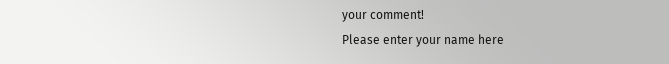your comment!
Please enter your name here